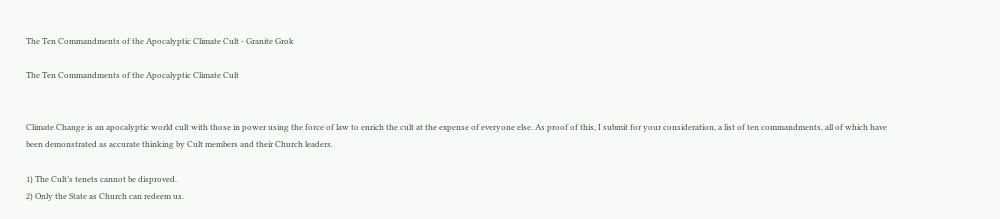The Ten Commandments of the Apocalyptic Climate Cult - Granite Grok

The Ten Commandments of the Apocalyptic Climate Cult


Climate Change is an apocalyptic world cult with those in power using the force of law to enrich the cult at the expense of everyone else. As proof of this, I submit for your consideration, a list of ten commandments, all of which have been demonstrated as accurate thinking by Cult members and their Church leaders.

1) The Cult’s tenets cannot be disproved.
2) Only the State as Church can redeem us.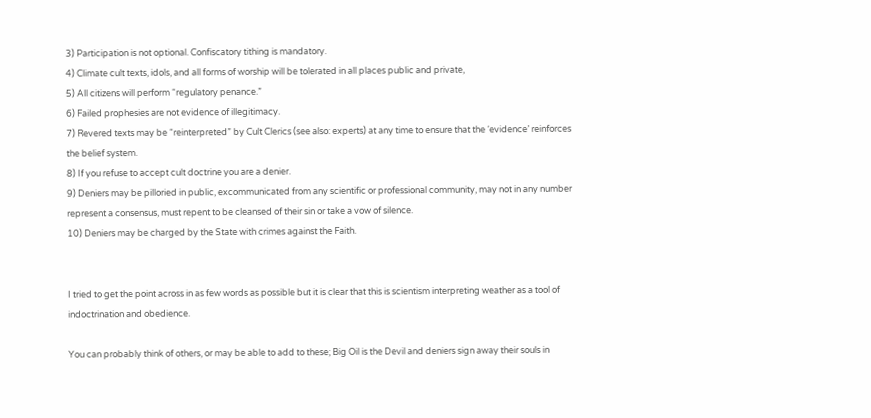3) Participation is not optional. Confiscatory tithing is mandatory.
4) Climate cult texts, idols, and all forms of worship will be tolerated in all places public and private,
5) All citizens will perform “regulatory penance.”
6) Failed prophesies are not evidence of illegitimacy.
7) Revered texts may be “reinterpreted” by Cult Clerics (see also: experts) at any time to ensure that the ‘evidence’ reinforces the belief system.
8) If you refuse to accept cult doctrine you are a denier.
9) Deniers may be pilloried in public, excommunicated from any scientific or professional community, may not in any number represent a consensus, must repent to be cleansed of their sin or take a vow of silence.
10) Deniers may be charged by the State with crimes against the Faith.


I tried to get the point across in as few words as possible but it is clear that this is scientism interpreting weather as a tool of indoctrination and obedience.

You can probably think of others, or may be able to add to these; Big Oil is the Devil and deniers sign away their souls in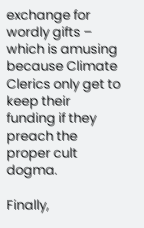exchange for wordly gifts – which is amusing because Climate Clerics only get to keep their funding if they preach the proper cult dogma.

Finally,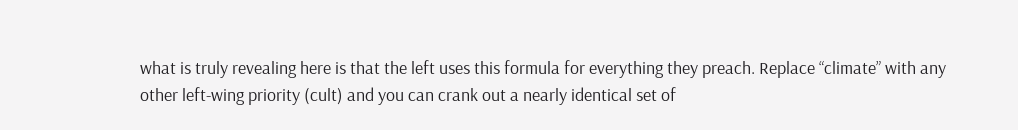what is truly revealing here is that the left uses this formula for everything they preach. Replace “climate” with any other left-wing priority (cult) and you can crank out a nearly identical set of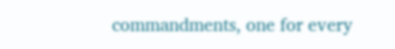commandments, one for every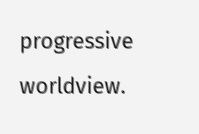progressive worldview.